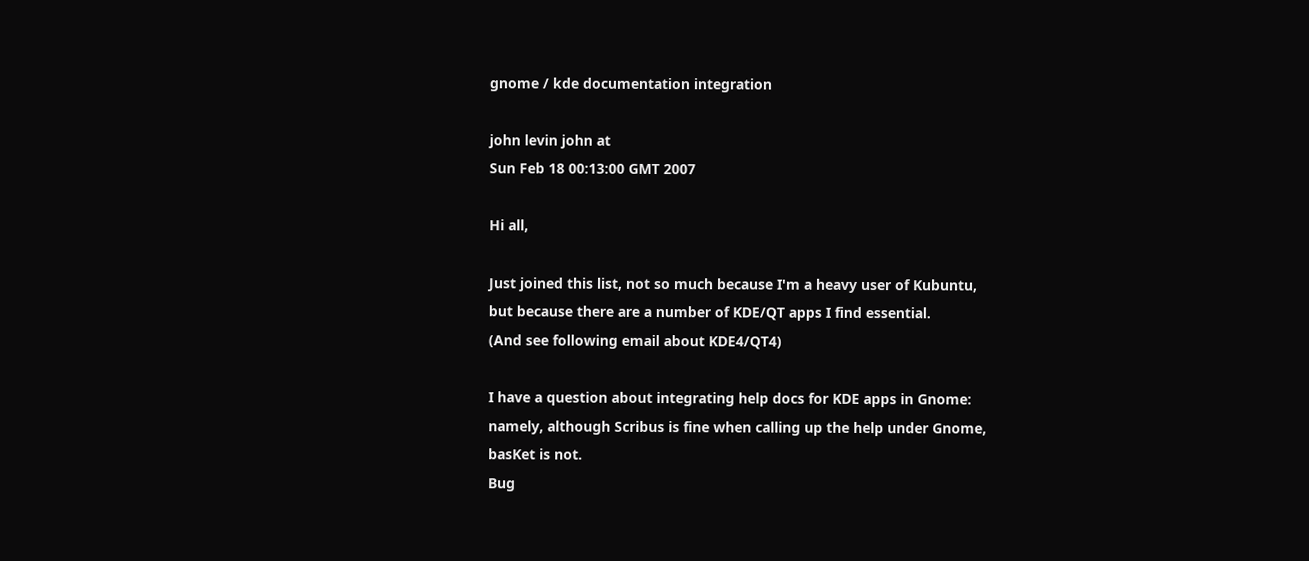gnome / kde documentation integration

john levin john at
Sun Feb 18 00:13:00 GMT 2007

Hi all,

Just joined this list, not so much because I'm a heavy user of Kubuntu,
but because there are a number of KDE/QT apps I find essential.
(And see following email about KDE4/QT4)

I have a question about integrating help docs for KDE apps in Gnome:
namely, although Scribus is fine when calling up the help under Gnome,
basKet is not.
Bug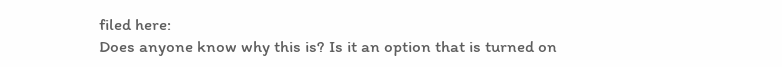filed here:
Does anyone know why this is? Is it an option that is turned on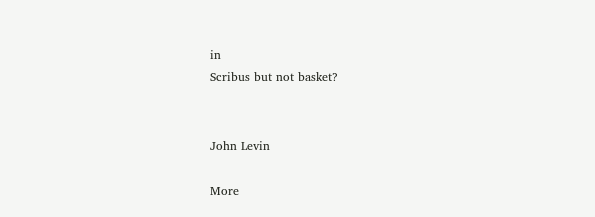in
Scribus but not basket?


John Levin

More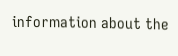information about the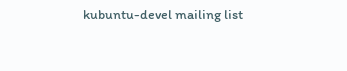kubuntu-devel mailing list